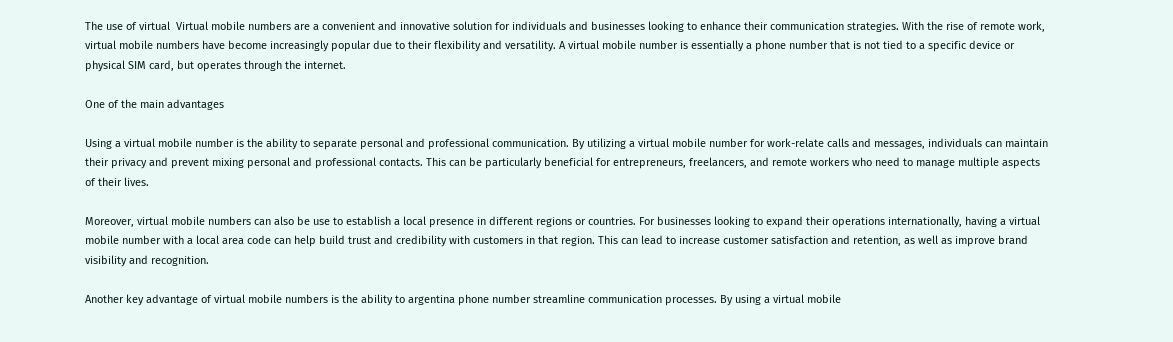The use of virtual  Virtual mobile numbers are a convenient and innovative solution for individuals and businesses looking to enhance their communication strategies. With the rise of remote work, virtual mobile numbers have become increasingly popular due to their flexibility and versatility. A virtual mobile number is essentially a phone number that is not tied to a specific device or physical SIM card, but operates through the internet.

One of the main advantages

Using a virtual mobile number is the ability to separate personal and professional communication. By utilizing a virtual mobile number for work-relate calls and messages, individuals can maintain their privacy and prevent mixing personal and professional contacts. This can be particularly beneficial for entrepreneurs, freelancers, and remote workers who need to manage multiple aspects of their lives.

Moreover, virtual mobile numbers can also be use to establish a local presence in different regions or countries. For businesses looking to expand their operations internationally, having a virtual mobile number with a local area code can help build trust and credibility with customers in that region. This can lead to increase customer satisfaction and retention, as well as improve brand visibility and recognition.

Another key advantage of virtual mobile numbers is the ability to argentina phone number streamline communication processes. By using a virtual mobile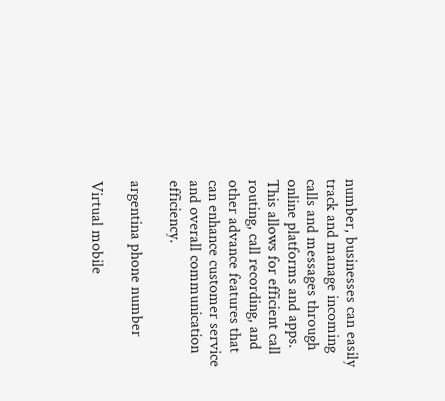number, businesses can easily track and manage incoming calls and messages through online platforms and apps. This allows for efficient call routing, call recording, and other advance features that can enhance customer service and overall communication efficiency.

argentina phone number

Virtual mobile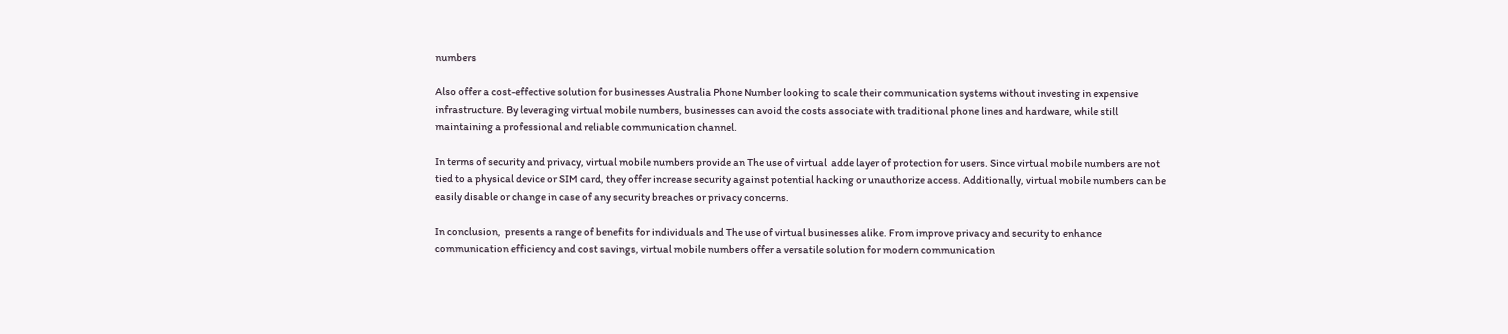numbers

Also offer a cost-effective solution for businesses Australia Phone Number looking to scale their communication systems without investing in expensive infrastructure. By leveraging virtual mobile numbers, businesses can avoid the costs associate with traditional phone lines and hardware, while still maintaining a professional and reliable communication channel.

In terms of security and privacy, virtual mobile numbers provide an The use of virtual  adde layer of protection for users. Since virtual mobile numbers are not tied to a physical device or SIM card, they offer increase security against potential hacking or unauthorize access. Additionally, virtual mobile numbers can be easily disable or change in case of any security breaches or privacy concerns.

In conclusion,  presents a range of benefits for individuals and The use of virtual businesses alike. From improve privacy and security to enhance communication efficiency and cost savings, virtual mobile numbers offer a versatile solution for modern communication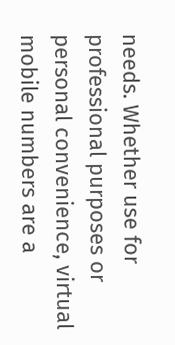needs. Whether use for professional purposes or personal convenience, virtual mobile numbers are a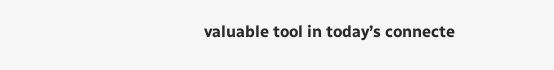valuable tool in today’s connecte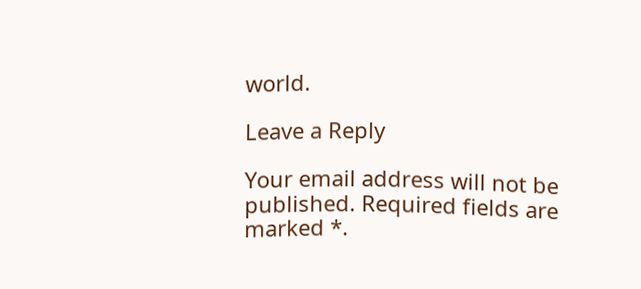world.

Leave a Reply

Your email address will not be published. Required fields are marked *.